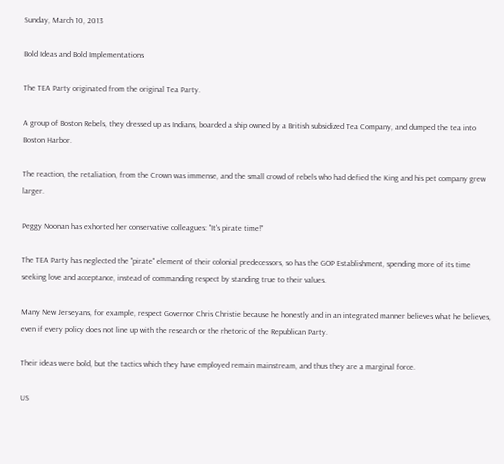Sunday, March 10, 2013

Bold Ideas and Bold Implementations

The TEA Party originated from the original Tea Party.

A group of Boston Rebels, they dressed up as Indians, boarded a ship owned by a British subsidized Tea Company, and dumped the tea into Boston Harbor.

The reaction, the retaliation, from the Crown was immense, and the small crowd of rebels who had defied the King and his pet company grew larger.

Peggy Noonan has exhorted her conservative colleagues: "It's pirate time!"

The TEA Party has neglected the "pirate" element of their colonial predecessors, so has the GOP Establishment, spending more of its time seeking love and acceptance, instead of commanding respect by standing true to their values.

Many New Jerseyans, for example, respect Governor Chris Christie because he honestly and in an integrated manner believes what he believes, even if every policy does not line up with the research or the rhetoric of the Republican Party.

Their ideas were bold, but the tactics which they have employed remain mainstream, and thus they are a marginal force.

US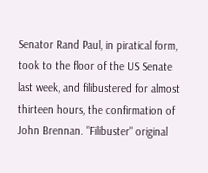Senator Rand Paul, in piratical form, took to the floor of the US Senate last week, and filibustered for almost thirteen hours, the confirmation of John Brennan. "Filibuster" original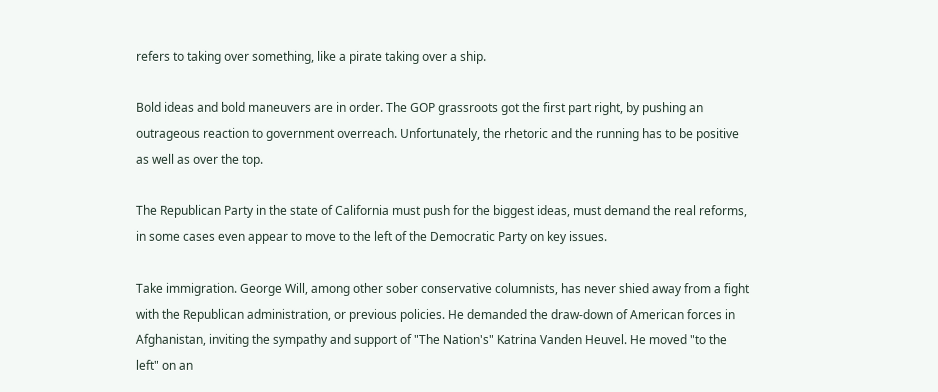refers to taking over something, like a pirate taking over a ship.

Bold ideas and bold maneuvers are in order. The GOP grassroots got the first part right, by pushing an outrageous reaction to government overreach. Unfortunately, the rhetoric and the running has to be positive as well as over the top.

The Republican Party in the state of California must push for the biggest ideas, must demand the real reforms, in some cases even appear to move to the left of the Democratic Party on key issues.

Take immigration. George Will, among other sober conservative columnists, has never shied away from a fight with the Republican administration, or previous policies. He demanded the draw-down of American forces in Afghanistan, inviting the sympathy and support of "The Nation's" Katrina Vanden Heuvel. He moved "to the left" on an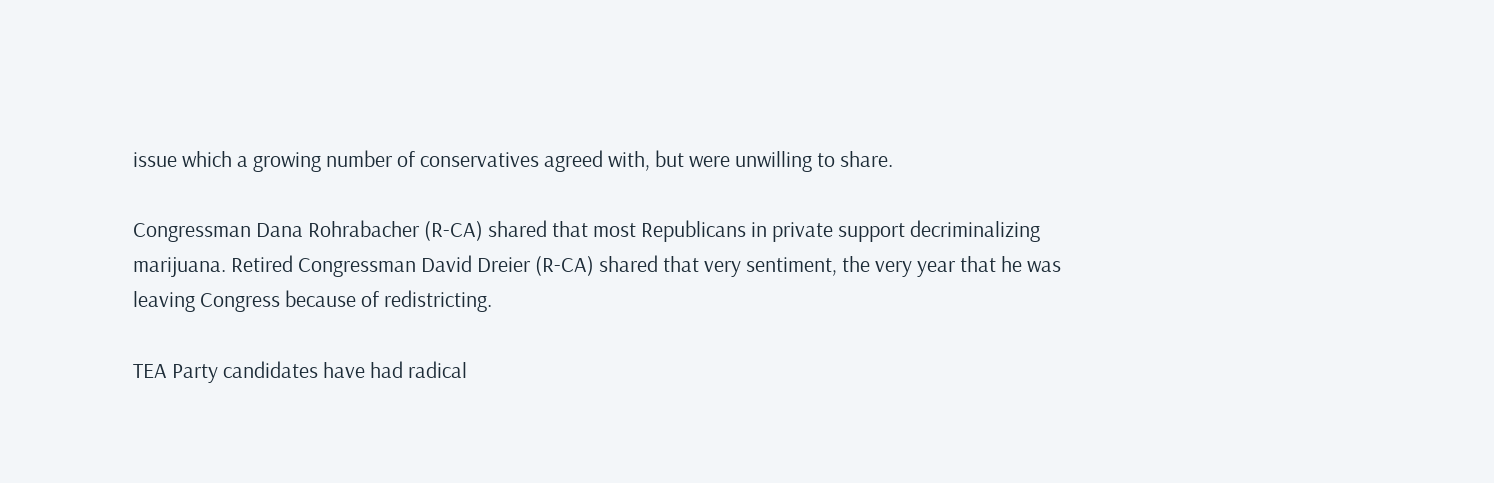issue which a growing number of conservatives agreed with, but were unwilling to share.

Congressman Dana Rohrabacher (R-CA) shared that most Republicans in private support decriminalizing marijuana. Retired Congressman David Dreier (R-CA) shared that very sentiment, the very year that he was leaving Congress because of redistricting.

TEA Party candidates have had radical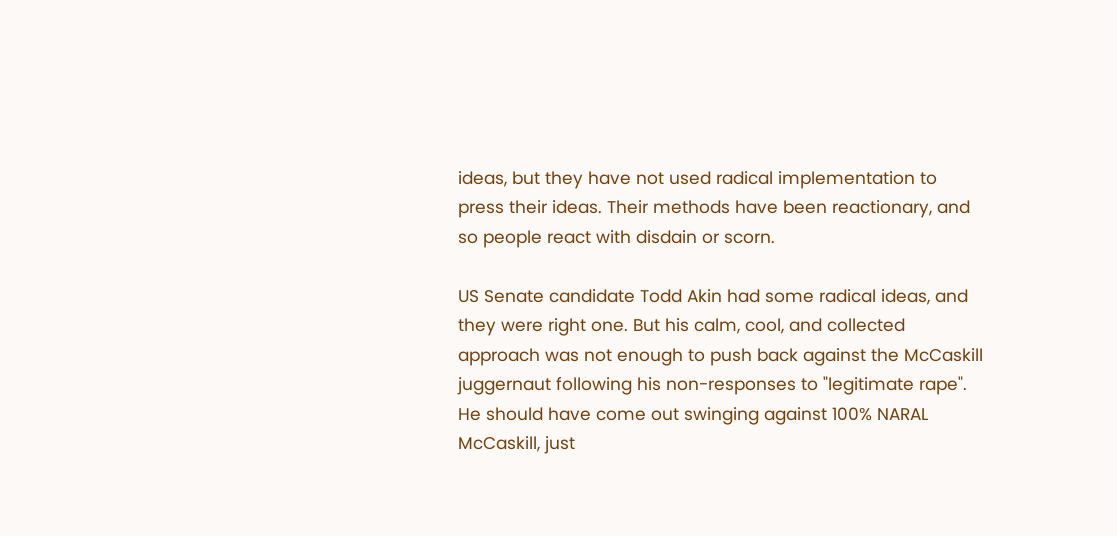ideas, but they have not used radical implementation to press their ideas. Their methods have been reactionary, and so people react with disdain or scorn.

US Senate candidate Todd Akin had some radical ideas, and they were right one. But his calm, cool, and collected approach was not enough to push back against the McCaskill juggernaut following his non-responses to "legitimate rape". He should have come out swinging against 100% NARAL McCaskill, just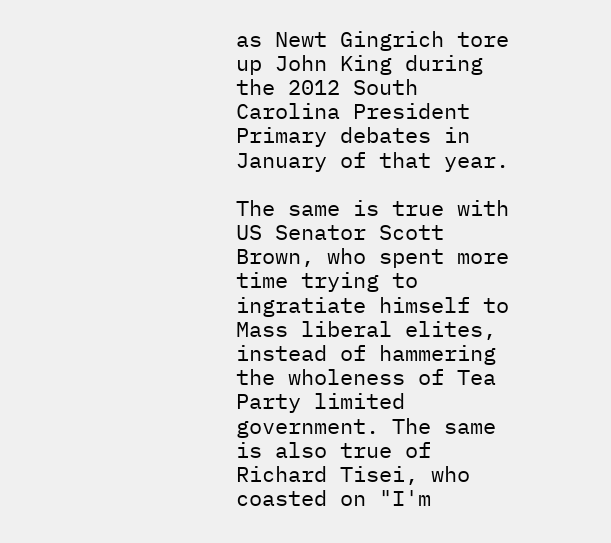as Newt Gingrich tore up John King during the 2012 South Carolina President Primary debates in January of that year.

The same is true with US Senator Scott Brown, who spent more time trying to ingratiate himself to Mass liberal elites, instead of hammering the wholeness of Tea Party limited government. The same is also true of Richard Tisei, who coasted on "I'm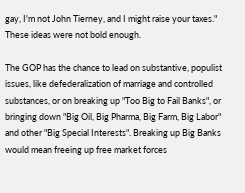gay, I'm not John Tierney, and I might raise your taxes." These ideas were not bold enough.

The GOP has the chance to lead on substantive, populist issues, like defederalization of marriage and controlled substances, or on breaking up "Too Big to Fail Banks", or bringing down "Big Oil, Big Pharma, Big Farm, Big Labor" and other "Big Special Interests". Breaking up Big Banks would mean freeing up free market forces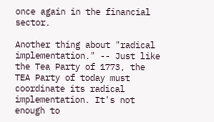once again in the financial sector.

Another thing about "radical implementation." -- Just like the Tea Party of 1773, the TEA Party of today must coordinate its radical implementation. It's not enough to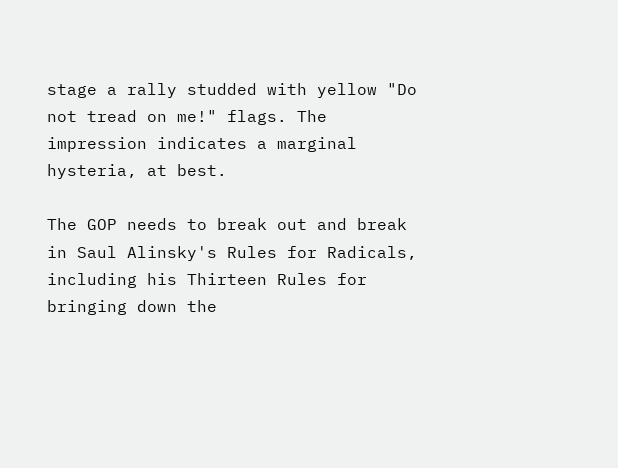stage a rally studded with yellow "Do not tread on me!" flags. The impression indicates a marginal hysteria, at best.

The GOP needs to break out and break in Saul Alinsky's Rules for Radicals, including his Thirteen Rules for bringing down the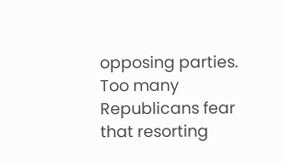opposing parties. Too many Republicans fear that resorting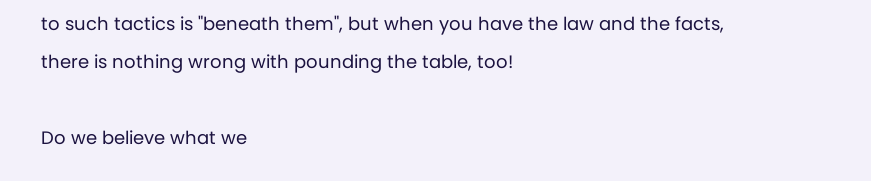to such tactics is "beneath them", but when you have the law and the facts, there is nothing wrong with pounding the table, too!

Do we believe what we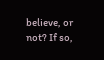believe, or not? If so,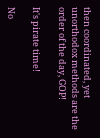then coordinated, yet unorthodox methods are the order of the day, GOP!

It's pirate time!

No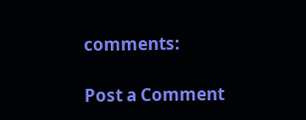comments:

Post a Comment